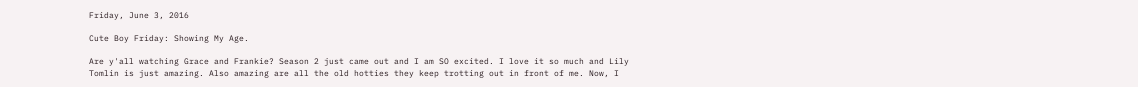Friday, June 3, 2016

Cute Boy Friday: Showing My Age.

Are y'all watching Grace and Frankie? Season 2 just came out and I am SO excited. I love it so much and Lily Tomlin is just amazing. Also amazing are all the old hotties they keep trotting out in front of me. Now, I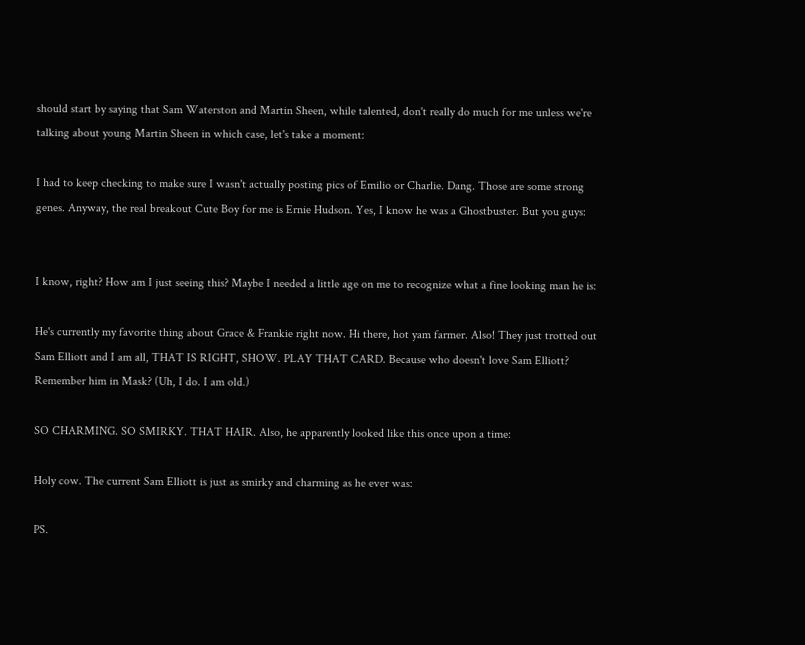should start by saying that Sam Waterston and Martin Sheen, while talented, don't really do much for me unless we're talking about young Martin Sheen in which case, let's take a moment:

I had to keep checking to make sure I wasn't actually posting pics of Emilio or Charlie. Dang. Those are some strong genes. Anyway, the real breakout Cute Boy for me is Ernie Hudson. Yes, I know he was a Ghostbuster. But you guys:


I know, right? How am I just seeing this? Maybe I needed a little age on me to recognize what a fine looking man he is:

He's currently my favorite thing about Grace & Frankie right now. Hi there, hot yam farmer. Also! They just trotted out Sam Elliott and I am all, THAT IS RIGHT, SHOW. PLAY THAT CARD. Because who doesn't love Sam Elliott? Remember him in Mask? (Uh, I do. I am old.)

SO CHARMING. SO SMIRKY. THAT HAIR. Also, he apparently looked like this once upon a time:

Holy cow. The current Sam Elliott is just as smirky and charming as he ever was:

PS.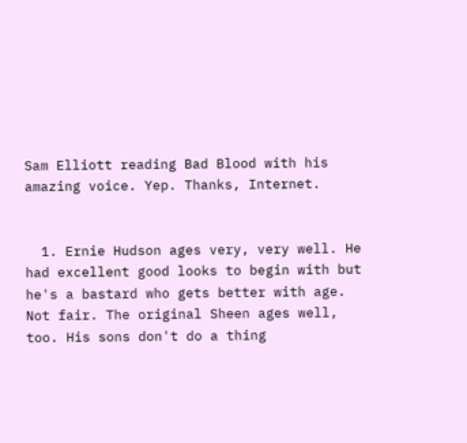Sam Elliott reading Bad Blood with his amazing voice. Yep. Thanks, Internet.


  1. Ernie Hudson ages very, very well. He had excellent good looks to begin with but he's a bastard who gets better with age. Not fair. The original Sheen ages well, too. His sons don't do a thing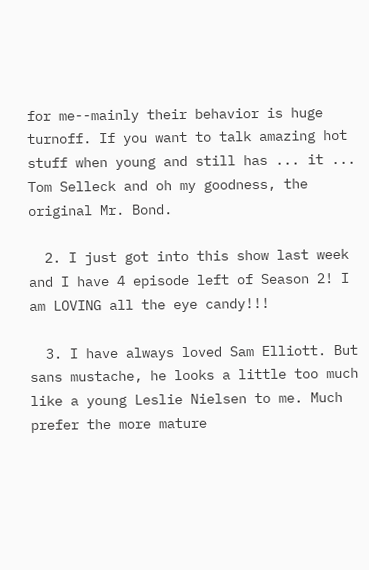for me--mainly their behavior is huge turnoff. If you want to talk amazing hot stuff when young and still has ... it ... Tom Selleck and oh my goodness, the original Mr. Bond.

  2. I just got into this show last week and I have 4 episode left of Season 2! I am LOVING all the eye candy!!!

  3. I have always loved Sam Elliott. But sans mustache, he looks a little too much like a young Leslie Nielsen to me. Much prefer the more mature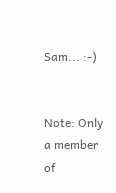Sam... :-)


Note: Only a member of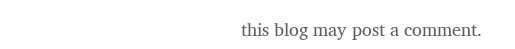this blog may post a comment.